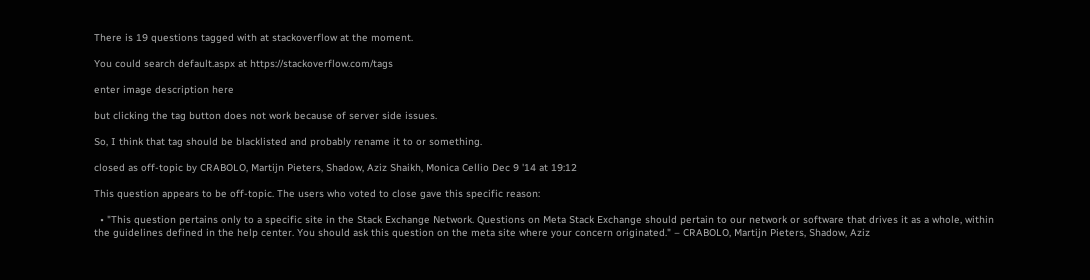There is 19 questions tagged with at stackoverflow at the moment.

You could search default.aspx at https://stackoverflow.com/tags

enter image description here

but clicking the tag button does not work because of server side issues.

So, I think that tag should be blacklisted and probably rename it to or something.

closed as off-topic by CRABOLO, Martijn Pieters, Shadow, Aziz Shaikh, Monica Cellio Dec 9 '14 at 19:12

This question appears to be off-topic. The users who voted to close gave this specific reason:

  • "This question pertains only to a specific site in the Stack Exchange Network. Questions on Meta Stack Exchange should pertain to our network or software that drives it as a whole, within the guidelines defined in the help center. You should ask this question on the meta site where your concern originated." – CRABOLO, Martijn Pieters, Shadow, Aziz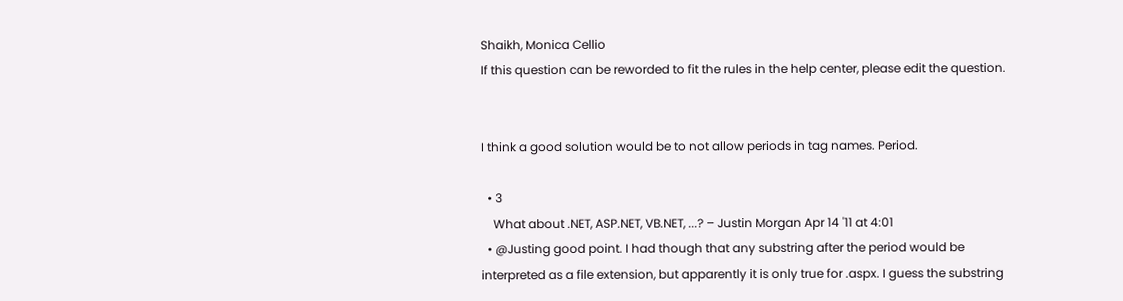Shaikh, Monica Cellio
If this question can be reworded to fit the rules in the help center, please edit the question.


I think a good solution would be to not allow periods in tag names. Period.

  • 3
    What about .NET, ASP.NET, VB.NET, ...? – Justin Morgan Apr 14 '11 at 4:01
  • @Justing good point. I had though that any substring after the period would be interpreted as a file extension, but apparently it is only true for .aspx. I guess the substring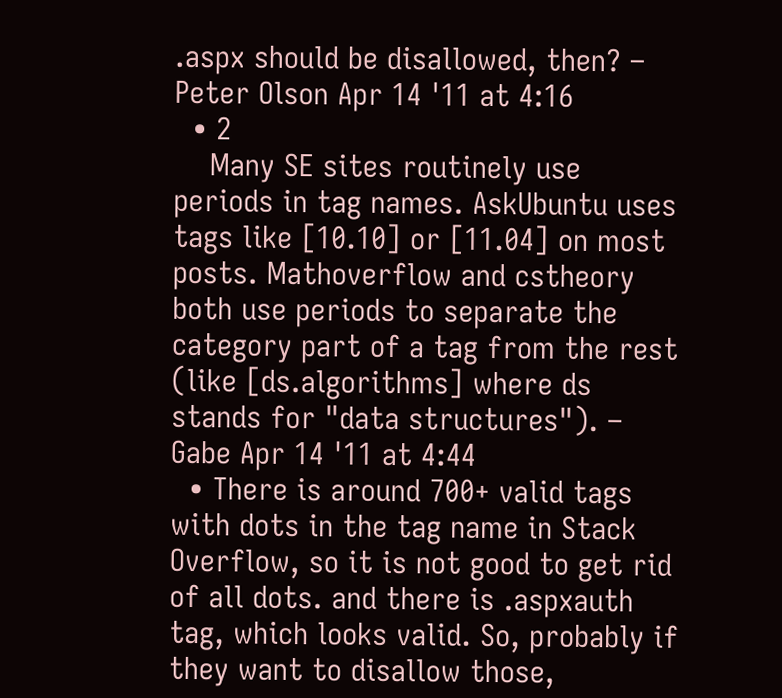.aspx should be disallowed, then? – Peter Olson Apr 14 '11 at 4:16
  • 2
    Many SE sites routinely use periods in tag names. AskUbuntu uses tags like [10.10] or [11.04] on most posts. Mathoverflow and cstheory both use periods to separate the category part of a tag from the rest (like [ds.algorithms] where ds stands for "data structures"). – Gabe Apr 14 '11 at 4:44
  • There is around 700+ valid tags with dots in the tag name in Stack Overflow, so it is not good to get rid of all dots. and there is .aspxauth tag, which looks valid. So, probably if they want to disallow those,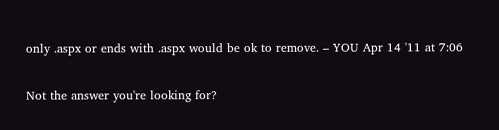only .aspx or ends with .aspx would be ok to remove. – YOU Apr 14 '11 at 7:06

Not the answer you're looking for?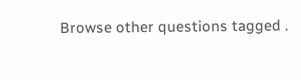Browse other questions tagged .